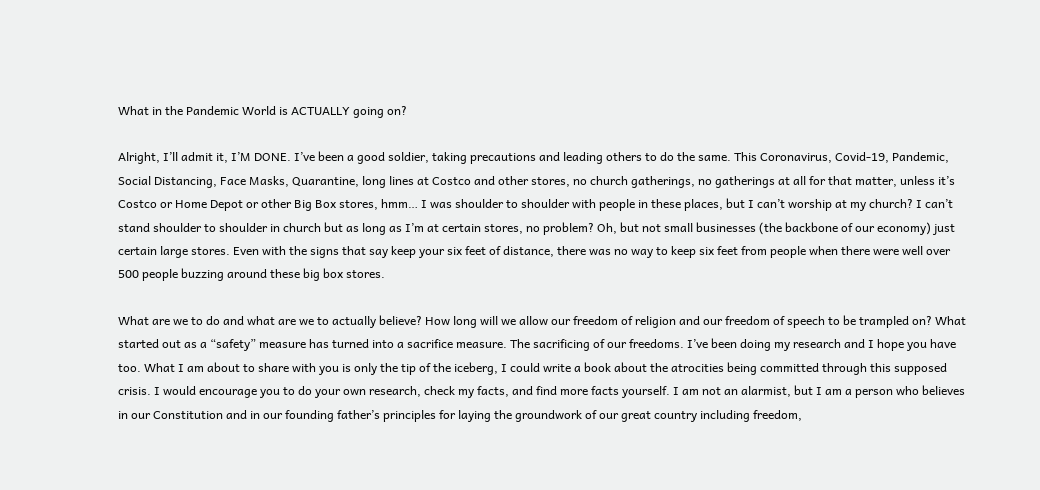What in the Pandemic World is ACTUALLY going on?

Alright, I’ll admit it, I’M DONE. I’ve been a good soldier, taking precautions and leading others to do the same. This Coronavirus, Covid-19, Pandemic, Social Distancing, Face Masks, Quarantine, long lines at Costco and other stores, no church gatherings, no gatherings at all for that matter, unless it’s Costco or Home Depot or other Big Box stores, hmm… I was shoulder to shoulder with people in these places, but I can’t worship at my church? I can’t stand shoulder to shoulder in church but as long as I’m at certain stores, no problem? Oh, but not small businesses (the backbone of our economy) just certain large stores. Even with the signs that say keep your six feet of distance, there was no way to keep six feet from people when there were well over 500 people buzzing around these big box stores.

What are we to do and what are we to actually believe? How long will we allow our freedom of religion and our freedom of speech to be trampled on? What started out as a “safety” measure has turned into a sacrifice measure. The sacrificing of our freedoms. I’ve been doing my research and I hope you have too. What I am about to share with you is only the tip of the iceberg, I could write a book about the atrocities being committed through this supposed crisis. I would encourage you to do your own research, check my facts, and find more facts yourself. I am not an alarmist, but I am a person who believes in our Constitution and in our founding father’s principles for laying the groundwork of our great country including freedom,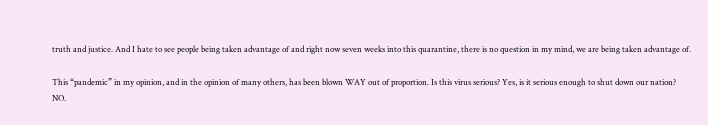truth and justice. And I hate to see people being taken advantage of and right now seven weeks into this quarantine, there is no question in my mind, we are being taken advantage of.

This “pandemic” in my opinion, and in the opinion of many others, has been blown WAY out of proportion. Is this virus serious? Yes, is it serious enough to shut down our nation? NO.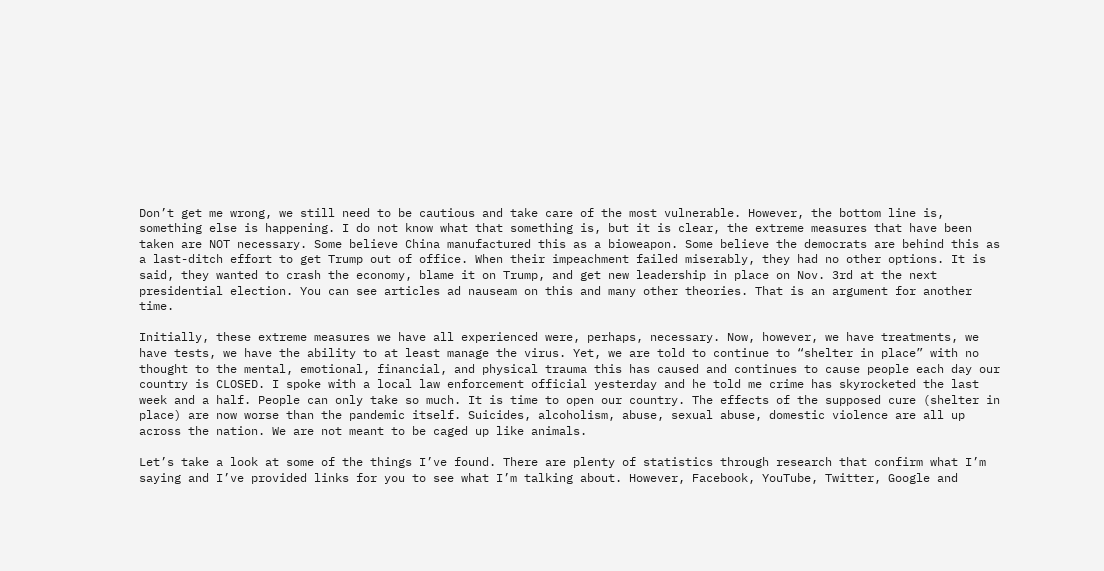Don’t get me wrong, we still need to be cautious and take care of the most vulnerable. However, the bottom line is, something else is happening. I do not know what that something is, but it is clear, the extreme measures that have been taken are NOT necessary. Some believe China manufactured this as a bioweapon. Some believe the democrats are behind this as a last-ditch effort to get Trump out of office. When their impeachment failed miserably, they had no other options. It is said, they wanted to crash the economy, blame it on Trump, and get new leadership in place on Nov. 3rd at the next presidential election. You can see articles ad nauseam on this and many other theories. That is an argument for another time.

Initially, these extreme measures we have all experienced were, perhaps, necessary. Now, however, we have treatments, we have tests, we have the ability to at least manage the virus. Yet, we are told to continue to “shelter in place” with no thought to the mental, emotional, financial, and physical trauma this has caused and continues to cause people each day our country is CLOSED. I spoke with a local law enforcement official yesterday and he told me crime has skyrocketed the last week and a half. People can only take so much. It is time to open our country. The effects of the supposed cure (shelter in place) are now worse than the pandemic itself. Suicides, alcoholism, abuse, sexual abuse, domestic violence are all up across the nation. We are not meant to be caged up like animals.

Let’s take a look at some of the things I’ve found. There are plenty of statistics through research that confirm what I’m saying and I’ve provided links for you to see what I’m talking about. However, Facebook, YouTube, Twitter, Google and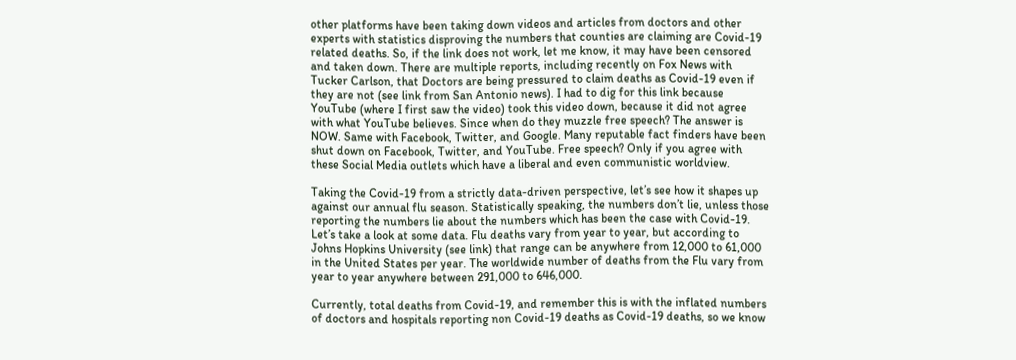other platforms have been taking down videos and articles from doctors and other experts with statistics disproving the numbers that counties are claiming are Covid-19 related deaths. So, if the link does not work, let me know, it may have been censored and taken down. There are multiple reports, including recently on Fox News with Tucker Carlson, that Doctors are being pressured to claim deaths as Covid-19 even if they are not (see link from San Antonio news). I had to dig for this link because YouTube (where I first saw the video) took this video down, because it did not agree with what YouTube believes. Since when do they muzzle free speech? The answer is NOW. Same with Facebook, Twitter, and Google. Many reputable fact finders have been shut down on Facebook, Twitter, and YouTube. Free speech? Only if you agree with these Social Media outlets which have a liberal and even communistic worldview.

Taking the Covid-19 from a strictly data-driven perspective, let’s see how it shapes up against our annual flu season. Statistically speaking, the numbers don’t lie, unless those reporting the numbers lie about the numbers which has been the case with Covid-19. Let’s take a look at some data. Flu deaths vary from year to year, but according to Johns Hopkins University (see link) that range can be anywhere from 12,000 to 61,000 in the United States per year. The worldwide number of deaths from the Flu vary from year to year anywhere between 291,000 to 646,000.

Currently, total deaths from Covid-19, and remember this is with the inflated numbers of doctors and hospitals reporting non Covid-19 deaths as Covid-19 deaths, so we know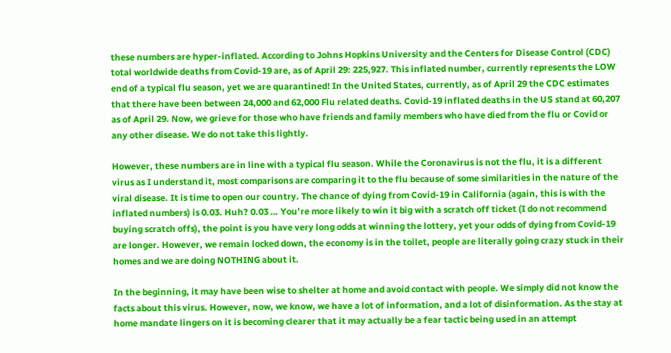these numbers are hyper-inflated. According to Johns Hopkins University and the Centers for Disease Control (CDC) total worldwide deaths from Covid-19 are, as of April 29: 225,927. This inflated number, currently represents the LOW end of a typical flu season, yet we are quarantined! In the United States, currently, as of April 29 the CDC estimates that there have been between 24,000 and 62,000 Flu related deaths. Covid-19 inflated deaths in the US stand at 60,207 as of April 29. Now, we grieve for those who have friends and family members who have died from the flu or Covid or any other disease. We do not take this lightly.

However, these numbers are in line with a typical flu season. While the Coronavirus is not the flu, it is a different virus as I understand it, most comparisons are comparing it to the flu because of some similarities in the nature of the viral disease. It is time to open our country. The chance of dying from Covid-19 in California (again, this is with the inflated numbers) is 0.03. Huh? 0.03 … You’re more likely to win it big with a scratch off ticket (I do not recommend buying scratch offs), the point is you have very long odds at winning the lottery, yet your odds of dying from Covid-19 are longer. However, we remain locked down, the economy is in the toilet, people are literally going crazy stuck in their homes and we are doing NOTHING about it.

In the beginning, it may have been wise to shelter at home and avoid contact with people. We simply did not know the facts about this virus. However, now, we know, we have a lot of information, and a lot of disinformation. As the stay at home mandate lingers on it is becoming clearer that it may actually be a fear tactic being used in an attempt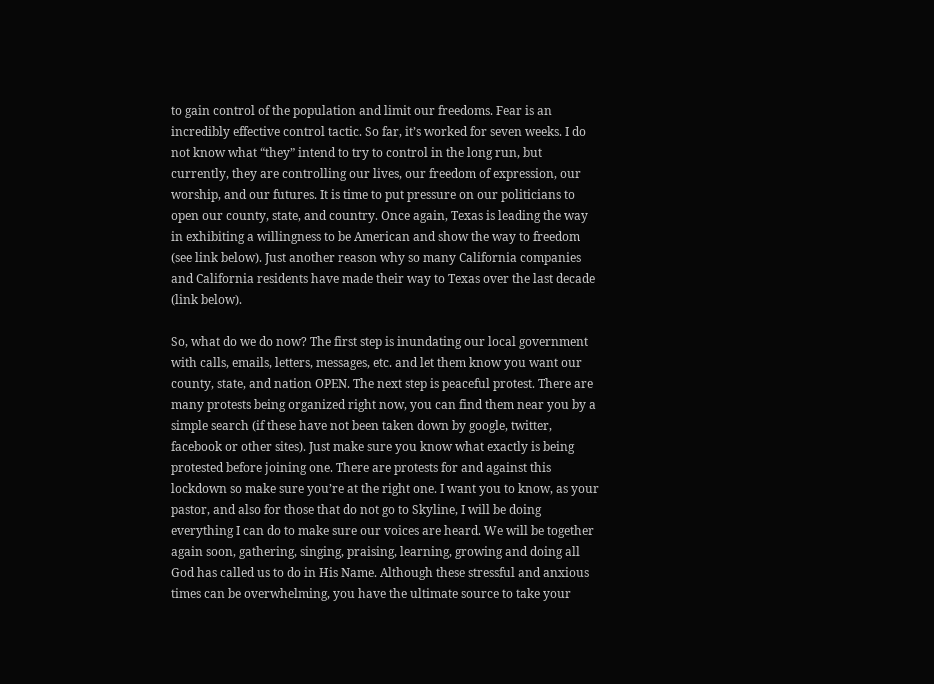to gain control of the population and limit our freedoms. Fear is an incredibly effective control tactic. So far, it’s worked for seven weeks. I do not know what “they” intend to try to control in the long run, but currently, they are controlling our lives, our freedom of expression, our worship, and our futures. It is time to put pressure on our politicians to open our county, state, and country. Once again, Texas is leading the way in exhibiting a willingness to be American and show the way to freedom (see link below). Just another reason why so many California companies and California residents have made their way to Texas over the last decade (link below).

So, what do we do now? The first step is inundating our local government with calls, emails, letters, messages, etc. and let them know you want our county, state, and nation OPEN. The next step is peaceful protest. There are many protests being organized right now, you can find them near you by a simple search (if these have not been taken down by google, twitter, facebook or other sites). Just make sure you know what exactly is being protested before joining one. There are protests for and against this lockdown so make sure you’re at the right one. I want you to know, as your pastor, and also for those that do not go to Skyline, I will be doing everything I can do to make sure our voices are heard. We will be together again soon, gathering, singing, praising, learning, growing and doing all God has called us to do in His Name. Although these stressful and anxious times can be overwhelming, you have the ultimate source to take your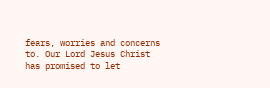fears, worries and concerns to. Our Lord Jesus Christ has promised to let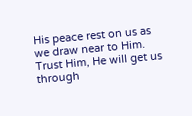His peace rest on us as we draw near to Him. Trust Him, He will get us through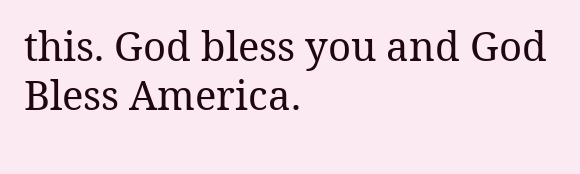this. God bless you and God Bless America.